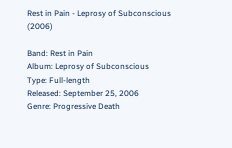Rest in Pain - Leprosy of Subconscious (2006)

Band: Rest in Pain
Album: Leprosy of Subconscious
Type: Full-length
Released: September 25, 2006
Genre: Progressive Death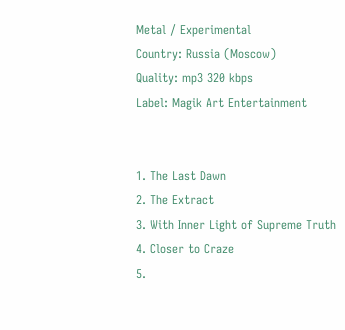Metal / Experimental
Country: Russia (Moscow)
Quality: mp3 320 kbps
Label: Magik Art Entertainment


1. The Last Dawn
2. The Extract
3. With Inner Light of Supreme Truth
4. Closer to Craze
5.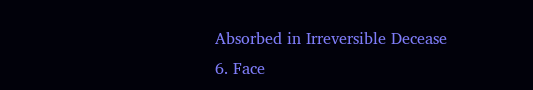Absorbed in Irreversible Decease
6. Face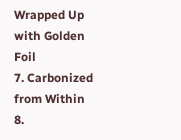Wrapped Up with Golden Foil
7. Carbonized from Within
8.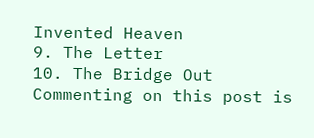Invented Heaven
9. The Letter
10. The Bridge Out
Commenting on this post is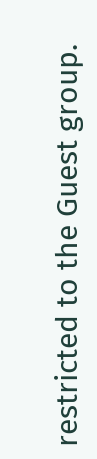restricted to the Guest group.